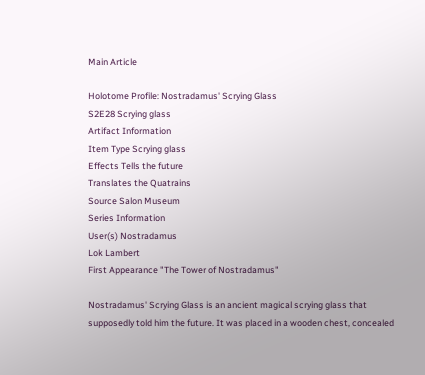Main Article

Holotome Profile: Nostradamus' Scrying Glass
S2E28 Scrying glass
Artifact Information
Item Type Scrying glass
Effects Tells the future
Translates the Quatrains
Source Salon Museum
Series Information
User(s) Nostradamus
Lok Lambert
First Appearance "The Tower of Nostradamus"

Nostradamus' Scrying Glass is an ancient magical scrying glass that supposedly told him the future. It was placed in a wooden chest, concealed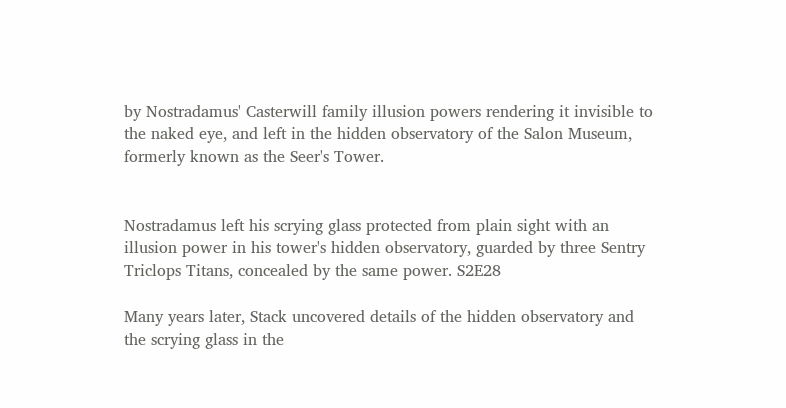by Nostradamus' Casterwill family illusion powers rendering it invisible to the naked eye, and left in the hidden observatory of the Salon Museum, formerly known as the Seer's Tower.


Nostradamus left his scrying glass protected from plain sight with an illusion power in his tower's hidden observatory, guarded by three Sentry Triclops Titans, concealed by the same power. S2E28

Many years later, Stack uncovered details of the hidden observatory and the scrying glass in the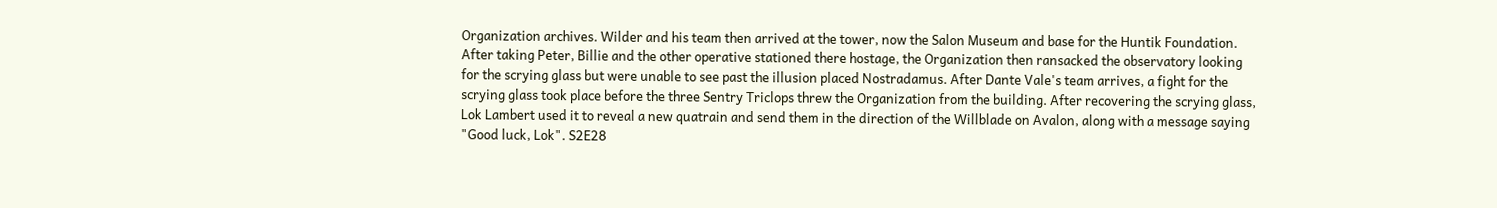Organization archives. Wilder and his team then arrived at the tower, now the Salon Museum and base for the Huntik Foundation. After taking Peter, Billie and the other operative stationed there hostage, the Organization then ransacked the observatory looking for the scrying glass but were unable to see past the illusion placed Nostradamus. After Dante Vale's team arrives, a fight for the scrying glass took place before the three Sentry Triclops threw the Organization from the building. After recovering the scrying glass, Lok Lambert used it to reveal a new quatrain and send them in the direction of the Willblade on Avalon, along with a message saying "Good luck, Lok". S2E28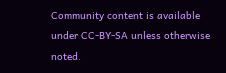Community content is available under CC-BY-SA unless otherwise noted.